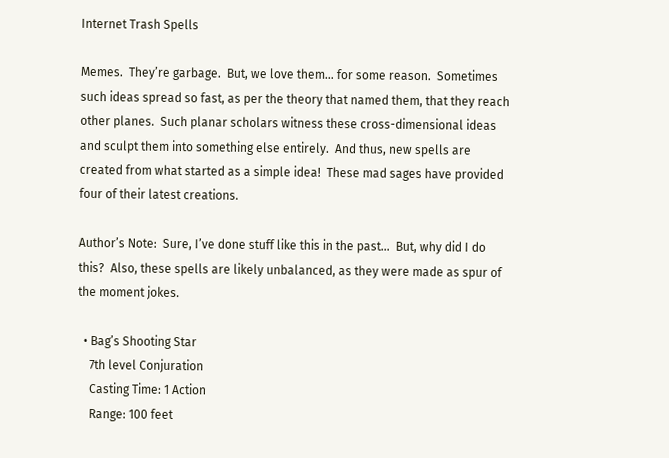Internet Trash Spells

Memes.  They’re garbage.  But, we love them… for some reason.  Sometimes such ideas spread so fast, as per the theory that named them, that they reach other planes.  Such planar scholars witness these cross-dimensional ideas and sculpt them into something else entirely.  And thus, new spells are created from what started as a simple idea!  These mad sages have provided four of their latest creations.

Author’s Note:  Sure, I’ve done stuff like this in the past…  But, why did I do this?  Also, these spells are likely unbalanced, as they were made as spur of the moment jokes.

  • Bag’s Shooting Star
    7th level Conjuration
    Casting Time: 1 Action
    Range: 100 feet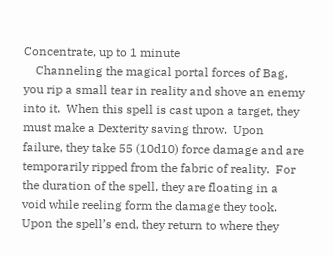Concentrate, up to 1 minute
    Channeling the magical portal forces of Bag, you rip a small tear in reality and shove an enemy into it.  When this spell is cast upon a target, they must make a Dexterity saving throw.  Upon failure, they take 55 (10d10) force damage and are temporarily ripped from the fabric of reality.  For the duration of the spell, they are floating in a void while reeling form the damage they took.  Upon the spell’s end, they return to where they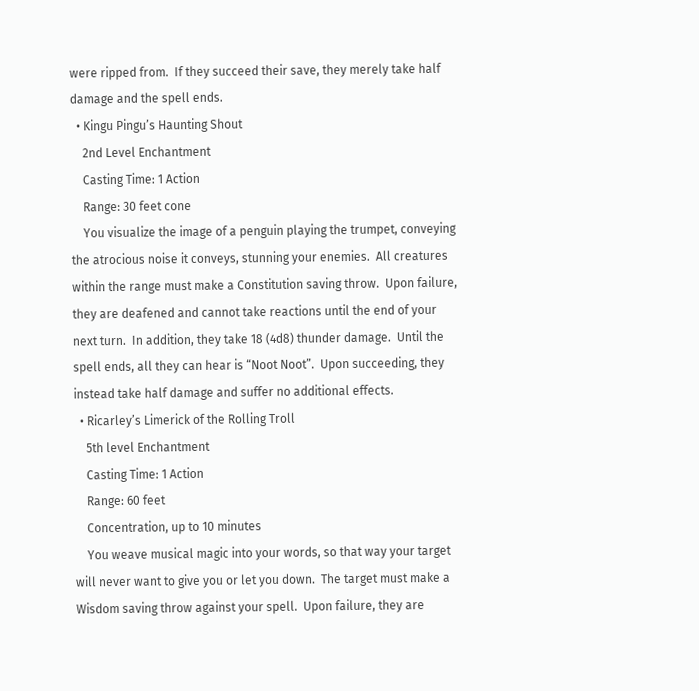were ripped from.  If they succeed their save, they merely take half damage and the spell ends.
  • Kingu Pingu’s Haunting Shout
    2nd Level Enchantment
    Casting Time: 1 Action
    Range: 30 feet cone
    You visualize the image of a penguin playing the trumpet, conveying the atrocious noise it conveys, stunning your enemies.  All creatures within the range must make a Constitution saving throw.  Upon failure, they are deafened and cannot take reactions until the end of your next turn.  In addition, they take 18 (4d8) thunder damage.  Until the spell ends, all they can hear is “Noot Noot”.  Upon succeeding, they instead take half damage and suffer no additional effects.
  • Ricarley’s Limerick of the Rolling Troll
    5th level Enchantment
    Casting Time: 1 Action
    Range: 60 feet
    Concentration, up to 10 minutes
    You weave musical magic into your words, so that way your target will never want to give you or let you down.  The target must make a Wisdom saving throw against your spell.  Upon failure, they are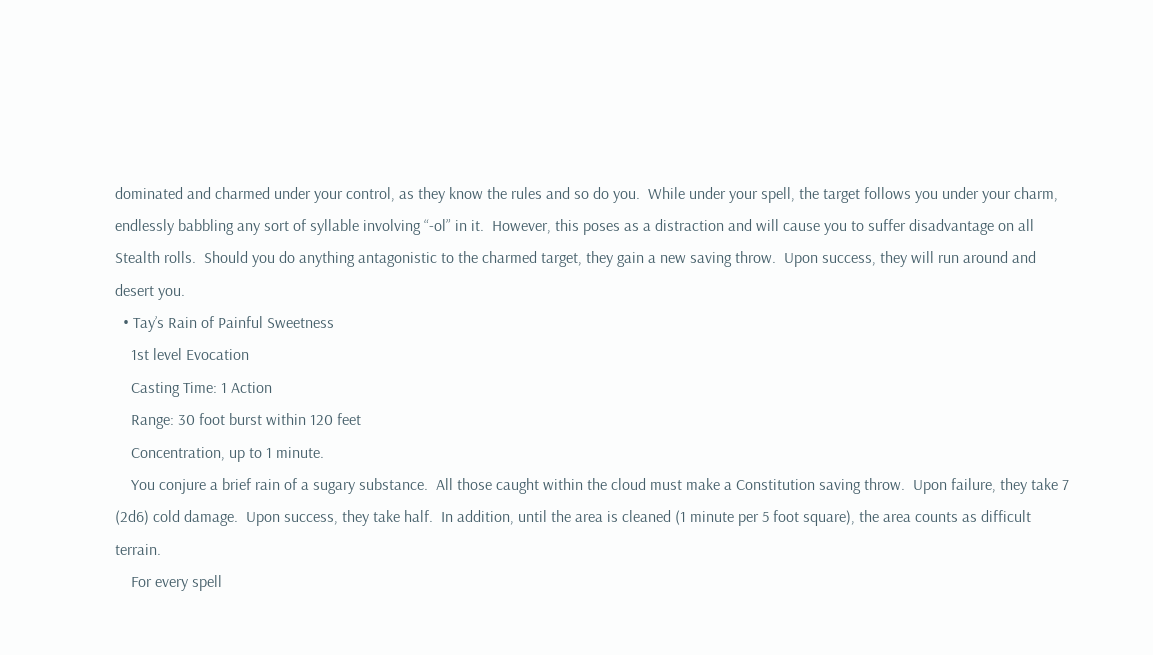dominated and charmed under your control, as they know the rules and so do you.  While under your spell, the target follows you under your charm, endlessly babbling any sort of syllable involving “-ol” in it.  However, this poses as a distraction and will cause you to suffer disadvantage on all Stealth rolls.  Should you do anything antagonistic to the charmed target, they gain a new saving throw.  Upon success, they will run around and desert you.
  • Tay’s Rain of Painful Sweetness
    1st level Evocation
    Casting Time: 1 Action
    Range: 30 foot burst within 120 feet
    Concentration, up to 1 minute.
    You conjure a brief rain of a sugary substance.  All those caught within the cloud must make a Constitution saving throw.  Upon failure, they take 7 (2d6) cold damage.  Upon success, they take half.  In addition, until the area is cleaned (1 minute per 5 foot square), the area counts as difficult terrain.
    For every spell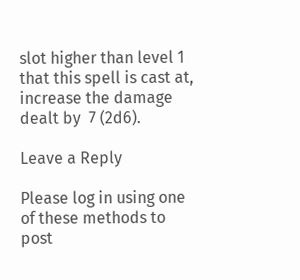slot higher than level 1 that this spell is cast at, increase the damage dealt by  7 (2d6).

Leave a Reply

Please log in using one of these methods to post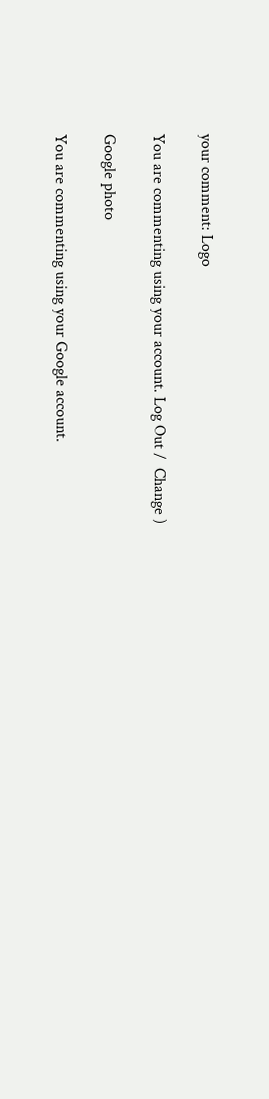your comment: Logo

You are commenting using your account. Log Out /  Change )

Google photo

You are commenting using your Google account.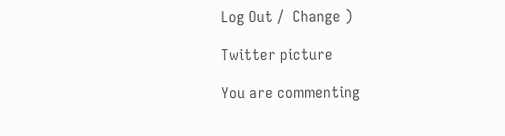Log Out /  Change )

Twitter picture

You are commenting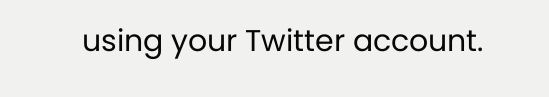using your Twitter account.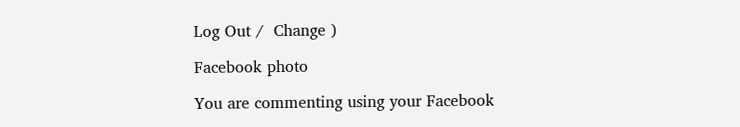Log Out /  Change )

Facebook photo

You are commenting using your Facebook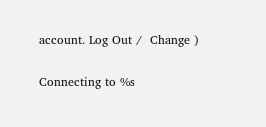account. Log Out /  Change )

Connecting to %s